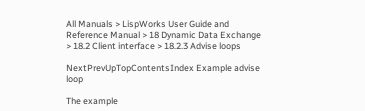All Manuals > LispWorks User Guide and Reference Manual > 18 Dynamic Data Exchange > 18.2 Client interface > 18.2.3 Advise loops

NextPrevUpTopContentsIndex Example advise loop

The example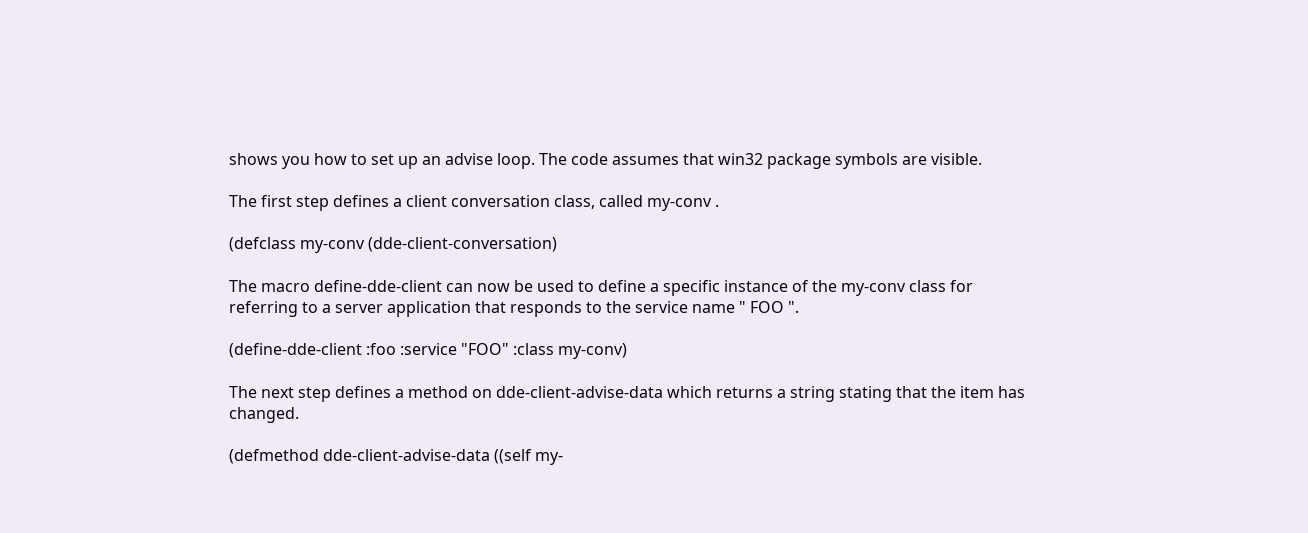shows you how to set up an advise loop. The code assumes that win32 package symbols are visible.

The first step defines a client conversation class, called my-conv .

(defclass my-conv (dde-client-conversation)

The macro define-dde-client can now be used to define a specific instance of the my-conv class for referring to a server application that responds to the service name " FOO ".

(define-dde-client :foo :service "FOO" :class my-conv)

The next step defines a method on dde-client-advise-data which returns a string stating that the item has changed.

(defmethod dde-client-advise-data ((self my-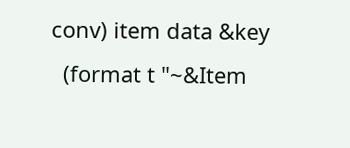conv) item data &key
  (format t "~&Item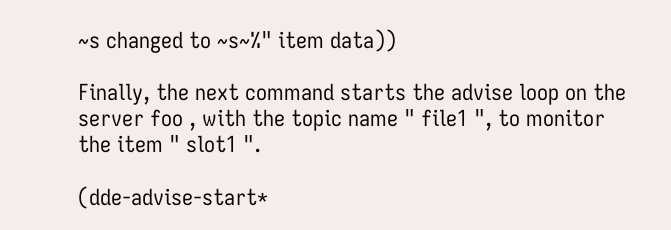~s changed to ~s~%" item data))

Finally, the next command starts the advise loop on the server foo , with the topic name " file1 ", to monitor the item " slot1 ".

(dde-advise-start*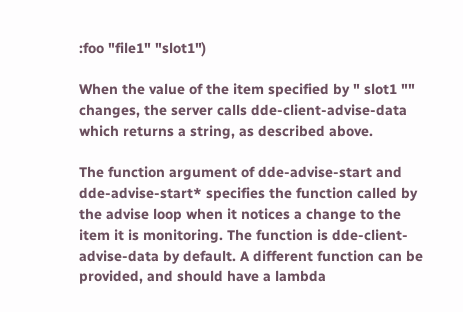:foo "file1" "slot1")

When the value of the item specified by " slot1 "" changes, the server calls dde-client-advise-data which returns a string, as described above.

The function argument of dde-advise-start and dde-advise-start* specifies the function called by the advise loop when it notices a change to the item it is monitoring. The function is dde-client-advise-data by default. A different function can be provided, and should have a lambda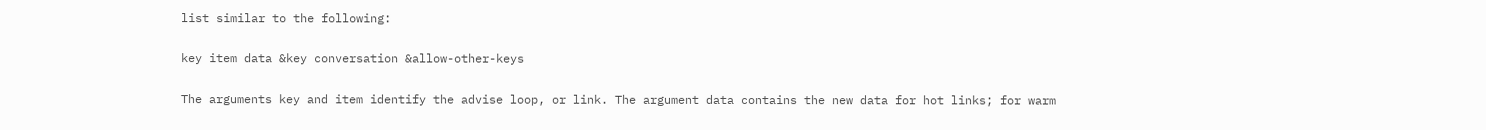list similar to the following:

key item data &key conversation &allow-other-keys

The arguments key and item identify the advise loop, or link. The argument data contains the new data for hot links; for warm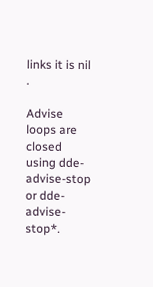links it is nil .

Advise loops are closed using dde-advise-stop or dde-advise-stop*.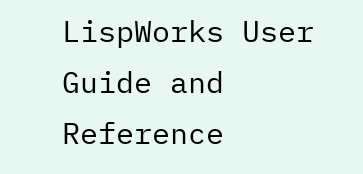LispWorks User Guide and Reference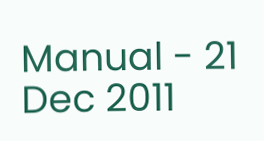Manual - 21 Dec 2011